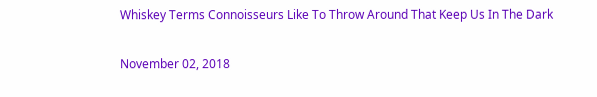Whiskey Terms Connoisseurs Like To Throw Around That Keep Us In The Dark

November 02, 2018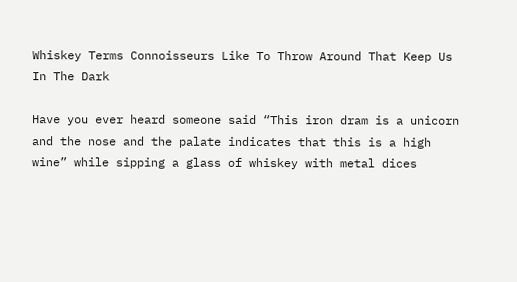Whiskey Terms Connoisseurs Like To Throw Around That Keep Us In The Dark

Have you ever heard someone said “This iron dram is a unicorn and the nose and the palate indicates that this is a high wine” while sipping a glass of whiskey with metal dices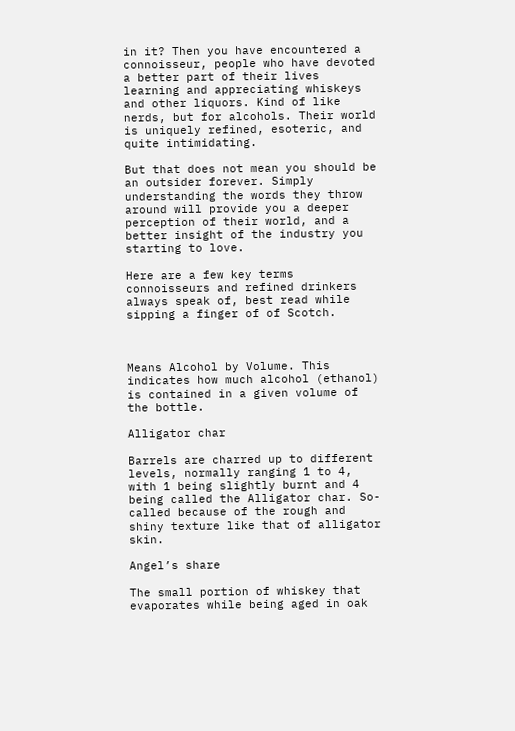in it? Then you have encountered a connoisseur, people who have devoted a better part of their lives learning and appreciating whiskeys and other liquors. Kind of like nerds, but for alcohols. Their world is uniquely refined, esoteric, and quite intimidating.

But that does not mean you should be an outsider forever. Simply understanding the words they throw around will provide you a deeper perception of their world, and a better insight of the industry you starting to love.

Here are a few key terms connoisseurs and refined drinkers always speak of, best read while sipping a finger of of Scotch.



Means Alcohol by Volume. This indicates how much alcohol (ethanol) is contained in a given volume of the bottle.

Alligator char

Barrels are charred up to different levels, normally ranging 1 to 4, with 1 being slightly burnt and 4 being called the Alligator char. So-called because of the rough and shiny texture like that of alligator skin.

Angel’s share

The small portion of whiskey that evaporates while being aged in oak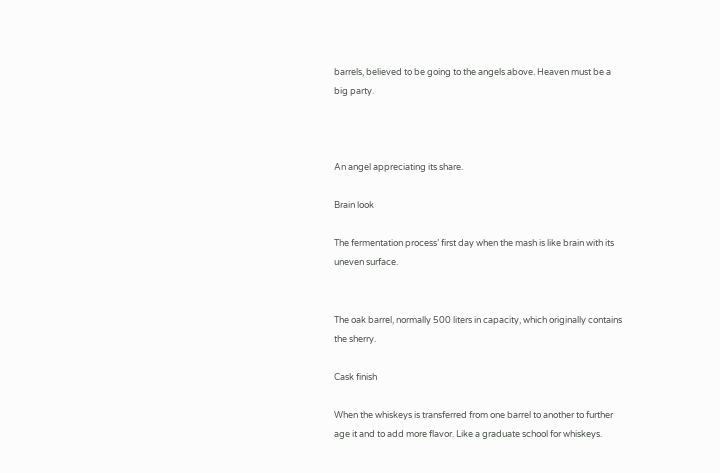barrels, believed to be going to the angels above. Heaven must be a big party.



An angel appreciating its share.

Brain look

The fermentation process’ first day when the mash is like brain with its uneven surface.


The oak barrel, normally 500 liters in capacity, which originally contains the sherry.

Cask finish

When the whiskeys is transferred from one barrel to another to further age it and to add more flavor. Like a graduate school for whiskeys.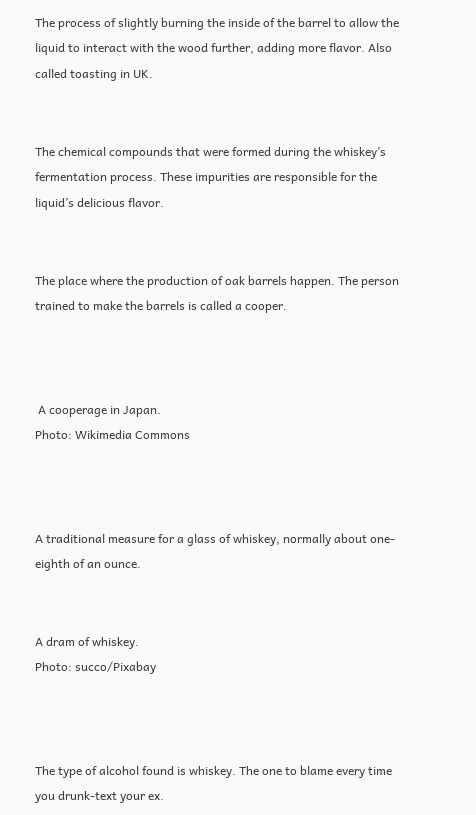The process of slightly burning the inside of the barrel to allow the liquid to interact with the wood further, adding more flavor. Also called toasting in UK.


The chemical compounds that were formed during the whiskey’s fermentation process. These impurities are responsible for the liquid’s delicious flavor.


The place where the production of oak barrels happen. The person trained to make the barrels is called a cooper.



 A cooperage in Japan.
Photo: Wikimedia Commons



A traditional measure for a glass of whiskey, normally about one-eighth of an ounce.


A dram of whiskey.
Photo: succo/Pixabay



The type of alcohol found is whiskey. The one to blame every time you drunk-text your ex.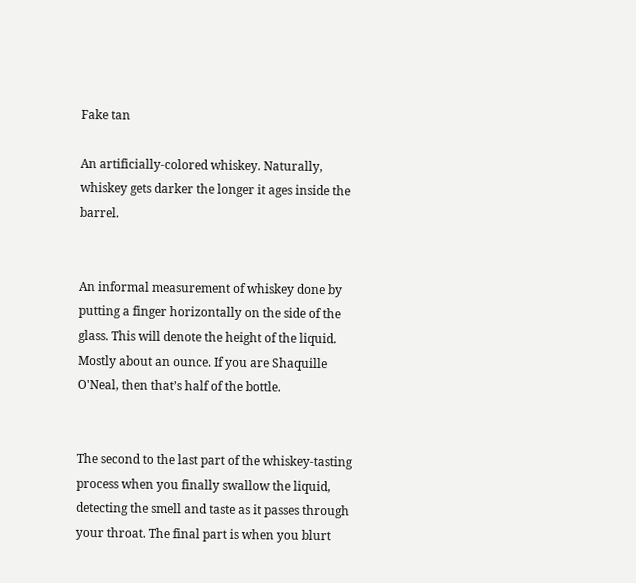Fake tan

An artificially-colored whiskey. Naturally, whiskey gets darker the longer it ages inside the barrel.


An informal measurement of whiskey done by putting a finger horizontally on the side of the glass. This will denote the height of the liquid. Mostly about an ounce. If you are Shaquille O'Neal, then that’s half of the bottle.


The second to the last part of the whiskey-tasting process when you finally swallow the liquid, detecting the smell and taste as it passes through your throat. The final part is when you blurt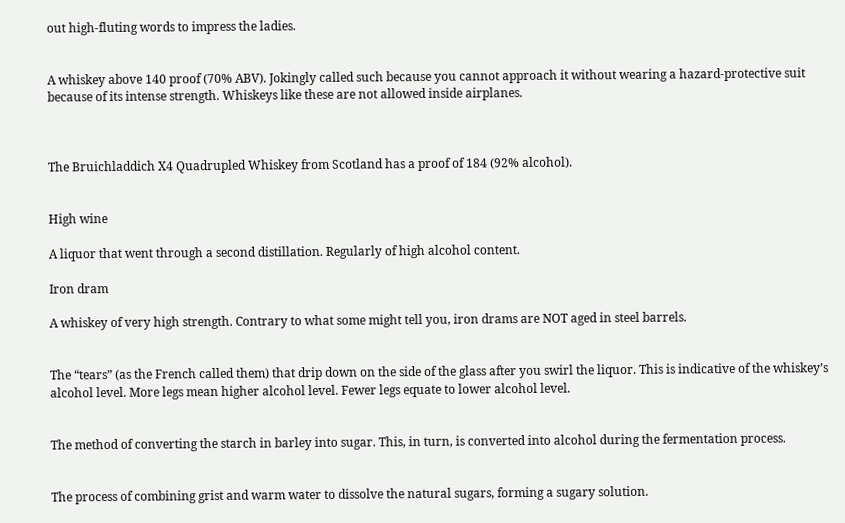out high-fluting words to impress the ladies.


A whiskey above 140 proof (70% ABV). Jokingly called such because you cannot approach it without wearing a hazard-protective suit because of its intense strength. Whiskeys like these are not allowed inside airplanes.



The Bruichladdich X4 Quadrupled Whiskey from Scotland has a proof of 184 (92% alcohol).


High wine

A liquor that went through a second distillation. Regularly of high alcohol content.

Iron dram

A whiskey of very high strength. Contrary to what some might tell you, iron drams are NOT aged in steel barrels.


The “tears” (as the French called them) that drip down on the side of the glass after you swirl the liquor. This is indicative of the whiskey’s alcohol level. More legs mean higher alcohol level. Fewer legs equate to lower alcohol level.


The method of converting the starch in barley into sugar. This, in turn, is converted into alcohol during the fermentation process.


The process of combining grist and warm water to dissolve the natural sugars, forming a sugary solution.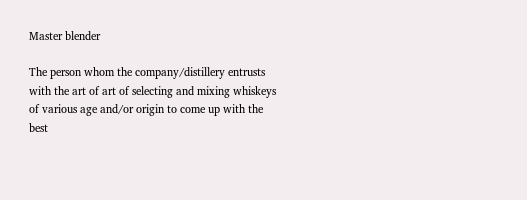Master blender

The person whom the company/distillery entrusts with the art of art of selecting and mixing whiskeys of various age and/or origin to come up with the best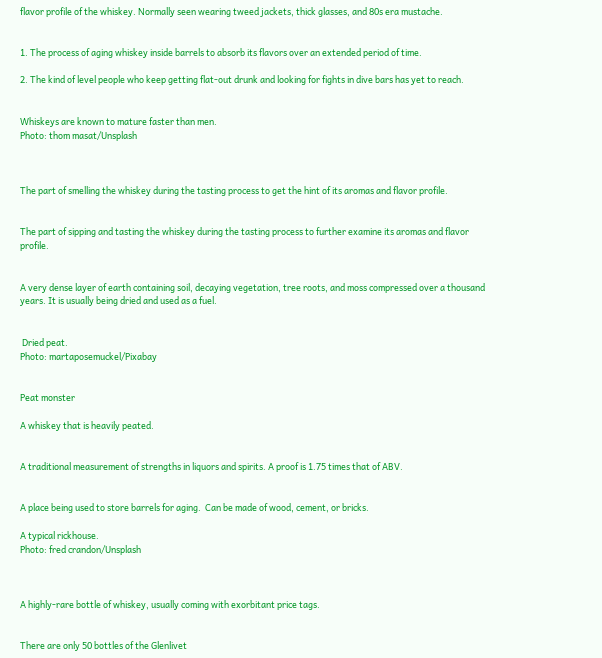flavor profile of the whiskey. Normally seen wearing tweed jackets, thick glasses, and 80s era mustache.


1. The process of aging whiskey inside barrels to absorb its flavors over an extended period of time.

2. The kind of level people who keep getting flat-out drunk and looking for fights in dive bars has yet to reach.


Whiskeys are known to mature faster than men.
Photo: thom masat/Unsplash



The part of smelling the whiskey during the tasting process to get the hint of its aromas and flavor profile.


The part of sipping and tasting the whiskey during the tasting process to further examine its aromas and flavor profile.


A very dense layer of earth containing soil, decaying vegetation, tree roots, and moss compressed over a thousand years. It is usually being dried and used as a fuel.


 Dried peat.
Photo: martaposemuckel/Pixabay


Peat monster

A whiskey that is heavily peated.


A traditional measurement of strengths in liquors and spirits. A proof is 1.75 times that of ABV.


A place being used to store barrels for aging.  Can be made of wood, cement, or bricks.

A typical rickhouse.
Photo: fred crandon/Unsplash



A highly-rare bottle of whiskey, usually coming with exorbitant price tags.


There are only 50 bottles of the Glenlivet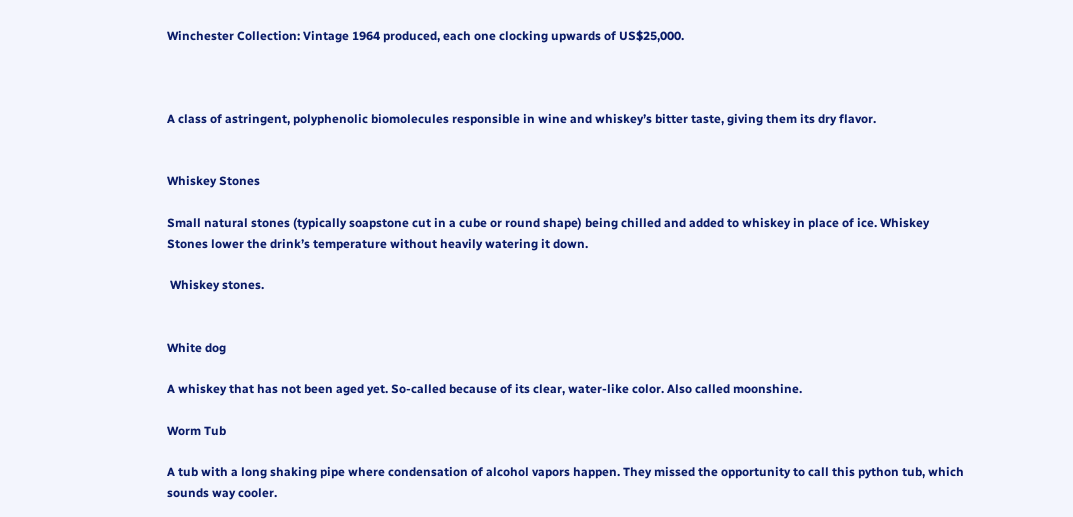Winchester Collection: Vintage 1964 produced, each one clocking upwards of US$25,000.



A class of astringent, polyphenolic biomolecules responsible in wine and whiskey’s bitter taste, giving them its dry flavor.


Whiskey Stones

Small natural stones (typically soapstone cut in a cube or round shape) being chilled and added to whiskey in place of ice. Whiskey Stones lower the drink’s temperature without heavily watering it down.

 Whiskey stones.


White dog

A whiskey that has not been aged yet. So-called because of its clear, water-like color. Also called moonshine.

Worm Tub

A tub with a long shaking pipe where condensation of alcohol vapors happen. They missed the opportunity to call this python tub, which sounds way cooler.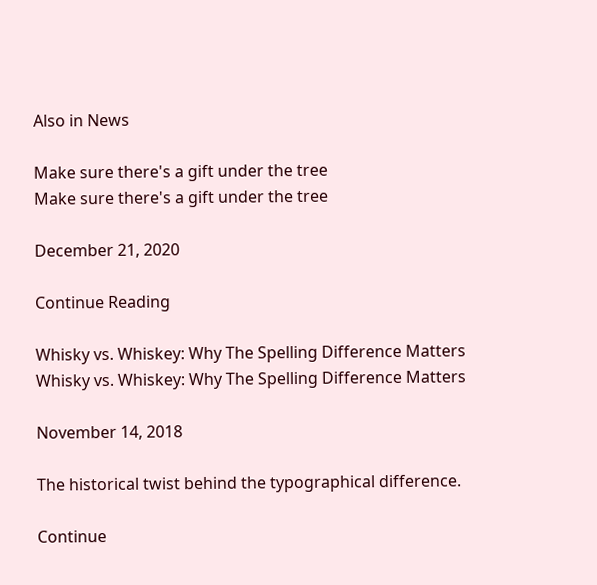Also in News

Make sure there's a gift under the tree
Make sure there's a gift under the tree

December 21, 2020

Continue Reading

Whisky vs. Whiskey: Why The Spelling Difference Matters
Whisky vs. Whiskey: Why The Spelling Difference Matters

November 14, 2018

The historical twist behind the typographical difference.

Continue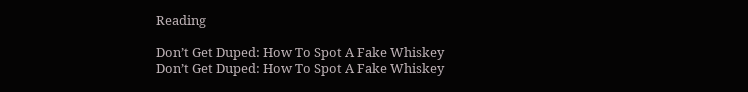Reading

Don’t Get Duped: How To Spot A Fake Whiskey
Don’t Get Duped: How To Spot A Fake Whiskey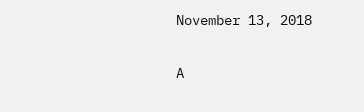November 13, 2018

A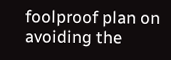foolproof plan on avoiding the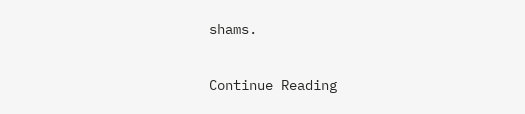shams.

Continue Reading